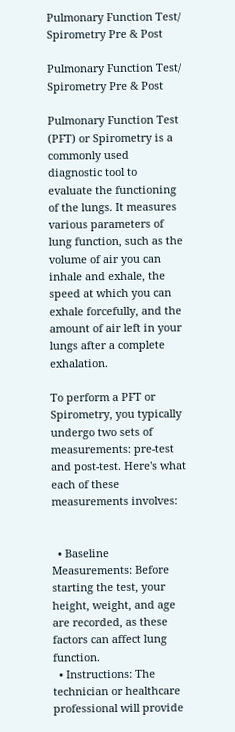Pulmonary Function Test/ Spirometry Pre & Post

Pulmonary Function Test/ Spirometry Pre & Post

Pulmonary Function Test (PFT) or Spirometry is a commonly used diagnostic tool to evaluate the functioning of the lungs. It measures various parameters of lung function, such as the volume of air you can inhale and exhale, the speed at which you can exhale forcefully, and the amount of air left in your lungs after a complete exhalation.

To perform a PFT or Spirometry, you typically undergo two sets of measurements: pre-test and post-test. Here's what each of these measurements involves:


  • Baseline Measurements: Before starting the test, your height, weight, and age are recorded, as these factors can affect lung function.
  • Instructions: The technician or healthcare professional will provide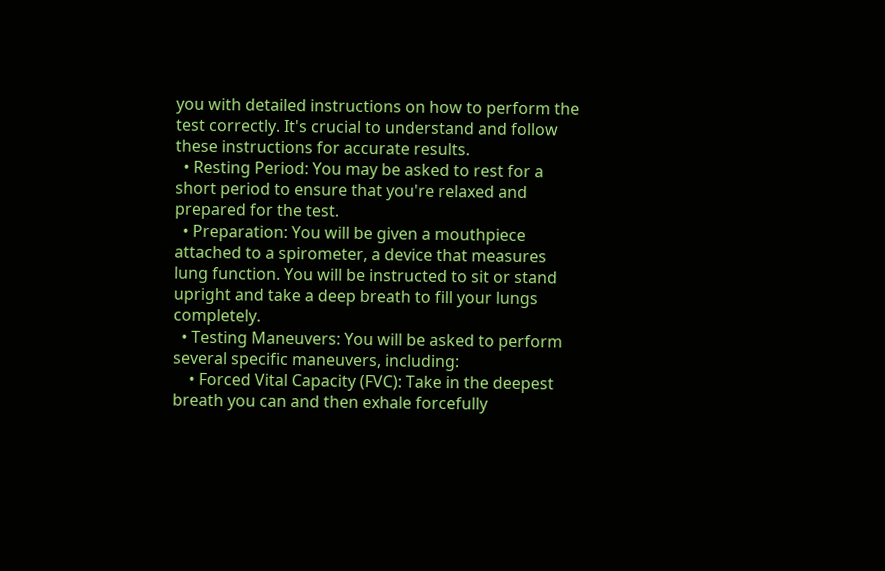you with detailed instructions on how to perform the test correctly. It's crucial to understand and follow these instructions for accurate results.
  • Resting Period: You may be asked to rest for a short period to ensure that you're relaxed and prepared for the test.
  • Preparation: You will be given a mouthpiece attached to a spirometer, a device that measures lung function. You will be instructed to sit or stand upright and take a deep breath to fill your lungs completely.
  • Testing Maneuvers: You will be asked to perform several specific maneuvers, including:
    • Forced Vital Capacity (FVC): Take in the deepest breath you can and then exhale forcefully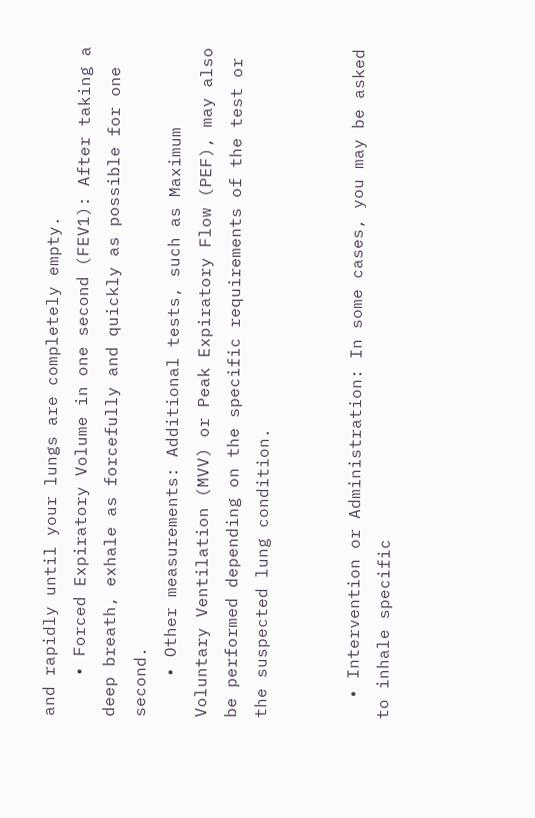and rapidly until your lungs are completely empty.
    • Forced Expiratory Volume in one second (FEV1): After taking a deep breath, exhale as forcefully and quickly as possible for one second.
    • Other measurements: Additional tests, such as Maximum Voluntary Ventilation (MVV) or Peak Expiratory Flow (PEF), may also be performed depending on the specific requirements of the test or the suspected lung condition.


  • Intervention or Administration: In some cases, you may be asked to inhale specific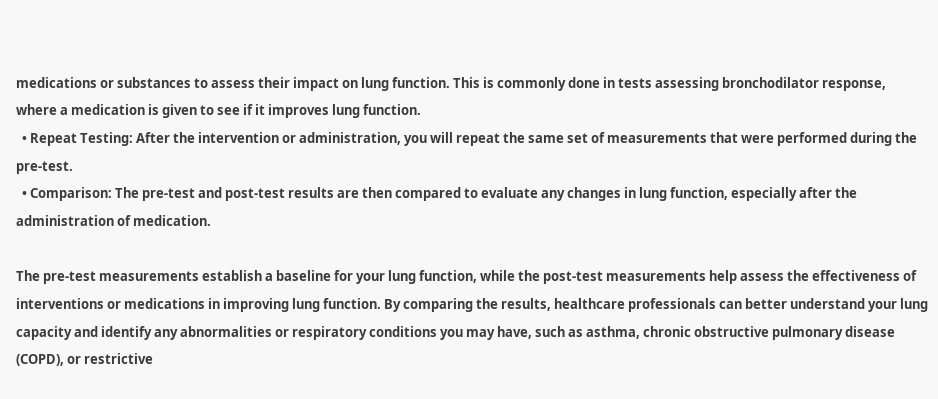medications or substances to assess their impact on lung function. This is commonly done in tests assessing bronchodilator response, where a medication is given to see if it improves lung function.
  • Repeat Testing: After the intervention or administration, you will repeat the same set of measurements that were performed during the pre-test.
  • Comparison: The pre-test and post-test results are then compared to evaluate any changes in lung function, especially after the administration of medication.

The pre-test measurements establish a baseline for your lung function, while the post-test measurements help assess the effectiveness of interventions or medications in improving lung function. By comparing the results, healthcare professionals can better understand your lung capacity and identify any abnormalities or respiratory conditions you may have, such as asthma, chronic obstructive pulmonary disease (COPD), or restrictive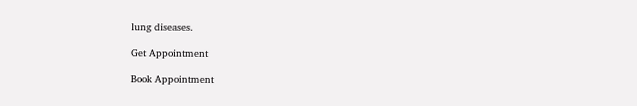lung diseases.

Get Appointment

Book Appointment